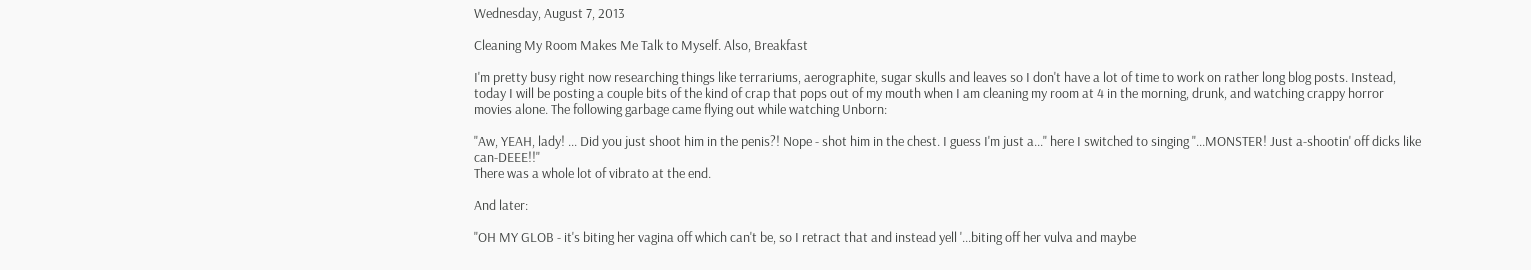Wednesday, August 7, 2013

Cleaning My Room Makes Me Talk to Myself. Also, Breakfast

I'm pretty busy right now researching things like terrariums, aerographite, sugar skulls and leaves so I don't have a lot of time to work on rather long blog posts. Instead, today I will be posting a couple bits of the kind of crap that pops out of my mouth when I am cleaning my room at 4 in the morning, drunk, and watching crappy horror movies alone. The following garbage came flying out while watching Unborn:

"Aw, YEAH, lady! ... Did you just shoot him in the penis?! Nope - shot him in the chest. I guess I'm just a..." here I switched to singing "...MONSTER! Just a-shootin' off dicks like can-DEEE!!"
There was a whole lot of vibrato at the end.

And later:

"OH MY GLOB - it's biting her vagina off which can't be, so I retract that and instead yell '...biting off her vulva and maybe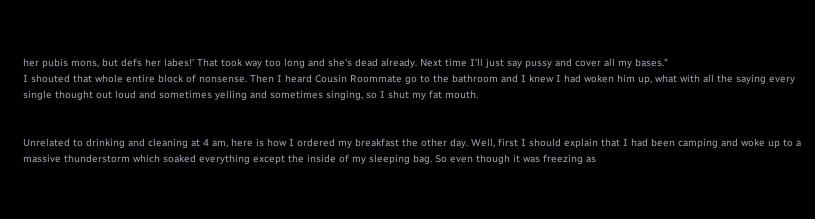her pubis mons, but defs her labes!' That took way too long and she's dead already. Next time I'll just say pussy and cover all my bases."
I shouted that whole entire block of nonsense. Then I heard Cousin Roommate go to the bathroom and I knew I had woken him up, what with all the saying every single thought out loud and sometimes yelling and sometimes singing, so I shut my fat mouth.


Unrelated to drinking and cleaning at 4 am, here is how I ordered my breakfast the other day. Well, first I should explain that I had been camping and woke up to a massive thunderstorm which soaked everything except the inside of my sleeping bag. So even though it was freezing as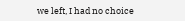we left, I had no choice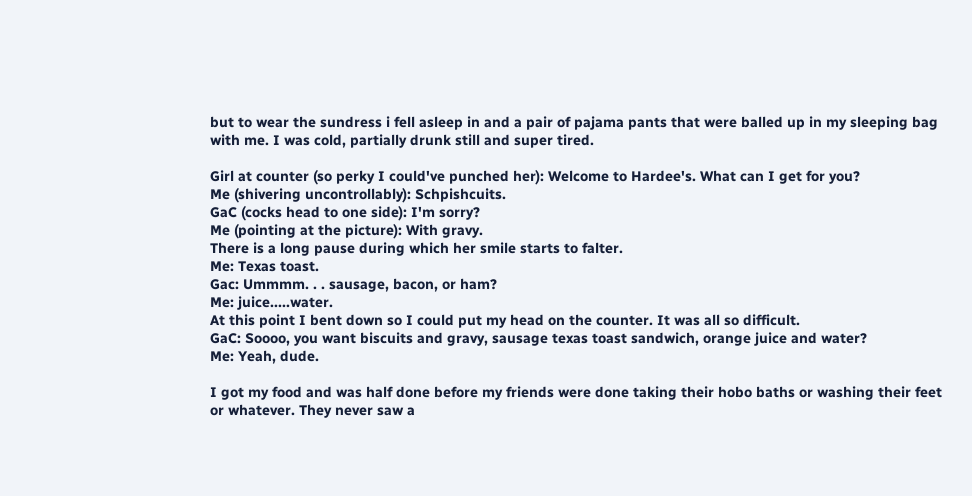but to wear the sundress i fell asleep in and a pair of pajama pants that were balled up in my sleeping bag with me. I was cold, partially drunk still and super tired.

Girl at counter (so perky I could've punched her): Welcome to Hardee's. What can I get for you?
Me (shivering uncontrollably): Schpishcuits.
GaC (cocks head to one side): I'm sorry?
Me (pointing at the picture): With gravy.
There is a long pause during which her smile starts to falter.
Me: Texas toast.
Gac: Ummmm. . . sausage, bacon, or ham?
Me: juice.....water.
At this point I bent down so I could put my head on the counter. It was all so difficult.
GaC: Soooo, you want biscuits and gravy, sausage texas toast sandwich, orange juice and water?
Me: Yeah, dude.

I got my food and was half done before my friends were done taking their hobo baths or washing their feet or whatever. They never saw a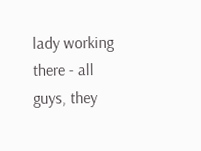lady working there - all guys, they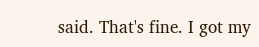said. That's fine. I got my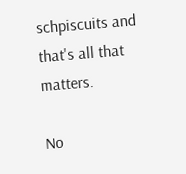schpiscuits and that's all that matters.

No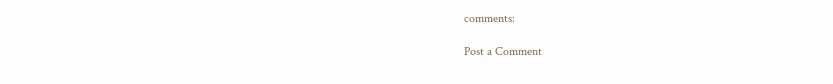comments:

Post a Comment